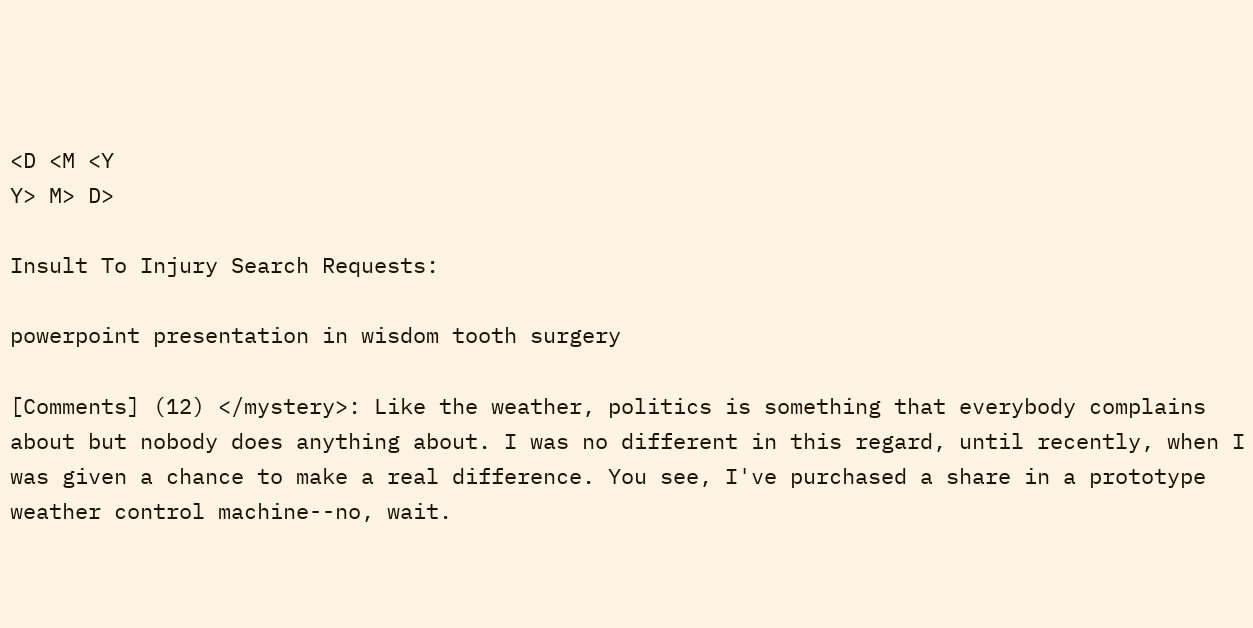<D <M <Y
Y> M> D>

Insult To Injury Search Requests:

powerpoint presentation in wisdom tooth surgery

[Comments] (12) </mystery>: Like the weather, politics is something that everybody complains about but nobody does anything about. I was no different in this regard, until recently, when I was given a chance to make a real difference. You see, I've purchased a share in a prototype weather control machine--no, wait.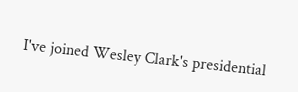I've joined Wesley Clark's presidential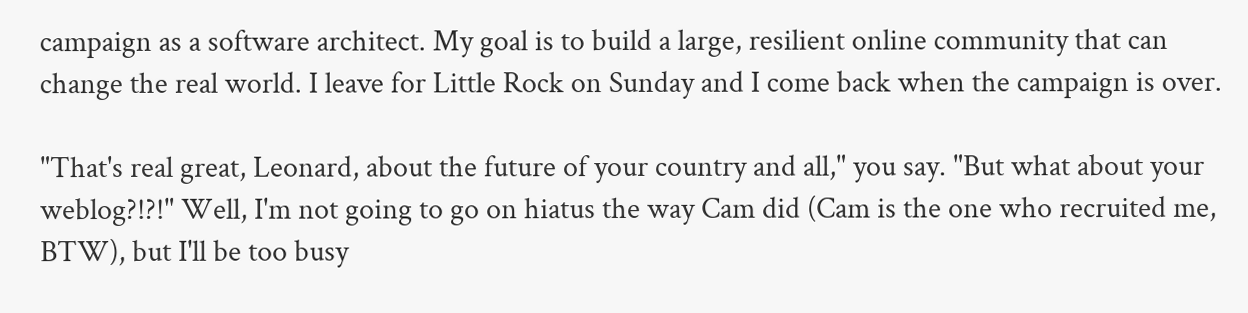campaign as a software architect. My goal is to build a large, resilient online community that can change the real world. I leave for Little Rock on Sunday and I come back when the campaign is over.

"That's real great, Leonard, about the future of your country and all," you say. "But what about your weblog?!?!" Well, I'm not going to go on hiatus the way Cam did (Cam is the one who recruited me, BTW), but I'll be too busy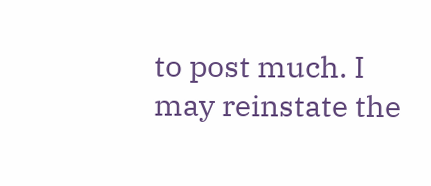to post much. I may reinstate the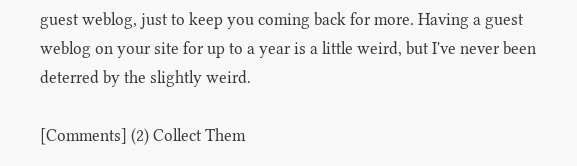guest weblog, just to keep you coming back for more. Having a guest weblog on your site for up to a year is a little weird, but I've never been deterred by the slightly weird.

[Comments] (2) Collect Them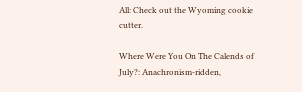All: Check out the Wyoming cookie cutter.

Where Were You On The Calends of July?: Anachronism-ridden,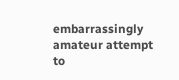embarrassingly amateur attempt to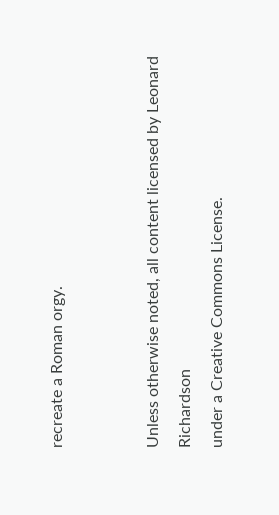recreate a Roman orgy.


Unless otherwise noted, all content licensed by Leonard Richardson
under a Creative Commons License.